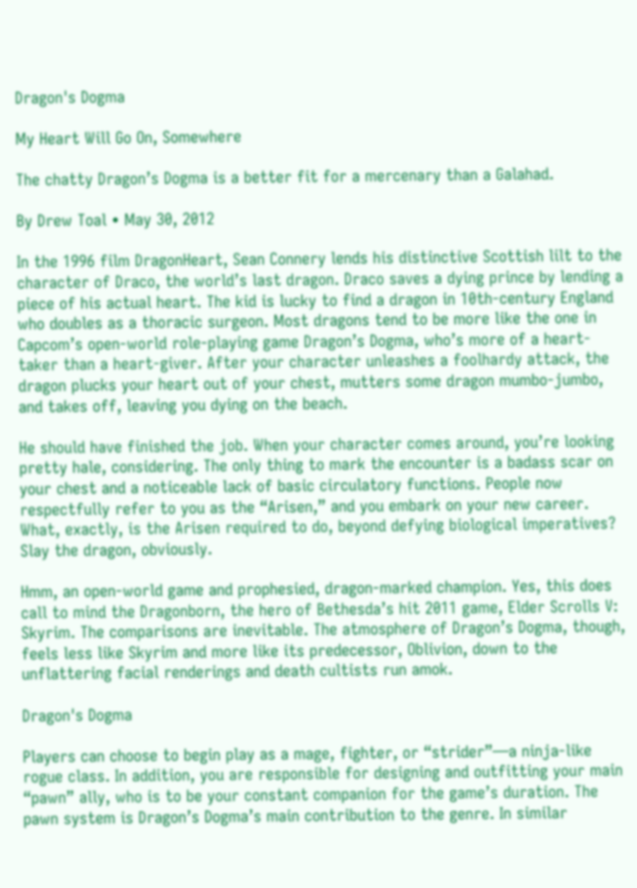Dragon's Dogma

My Heart Will Go On, Somewhere

The chatty Dragon’s Dogma is a better fit for a mercenary than a Galahad.

By Drew Toal • May 30, 2012

In the 1996 film DragonHeart, Sean Connery lends his distinctive Scottish lilt to the character of Draco, the world’s last dragon. Draco saves a dying prince by lending a piece of his actual heart. The kid is lucky to find a dragon in 10th-century England who doubles as a thoracic surgeon. Most dragons tend to be more like the one in Capcom’s open-world role-playing game Dragon’s Dogma, who’s more of a heart-taker than a heart-giver. After your character unleashes a foolhardy attack, the dragon plucks your heart out of your chest, mutters some dragon mumbo-jumbo, and takes off, leaving you dying on the beach.

He should have finished the job. When your character comes around, you’re looking pretty hale, considering. The only thing to mark the encounter is a badass scar on your chest and a noticeable lack of basic circulatory functions. People now respectfully refer to you as the “Arisen,” and you embark on your new career. What, exactly, is the Arisen required to do, beyond defying biological imperatives? Slay the dragon, obviously.

Hmm, an open-world game and prophesied, dragon-marked champion. Yes, this does call to mind the Dragonborn, the hero of Bethesda’s hit 2011 game, Elder Scrolls V: Skyrim. The comparisons are inevitable. The atmosphere of Dragon’s Dogma, though, feels less like Skyrim and more like its predecessor, Oblivion, down to the unflattering facial renderings and death cultists run amok.

Dragon's Dogma

Players can choose to begin play as a mage, fighter, or “strider”—a ninja-like rogue class. In addition, you are responsible for designing and outfitting your main “pawn” ally, who is to be your constant companion for the game’s duration. The pawn system is Dragon’s Dogma’s main contribution to the genre. In similar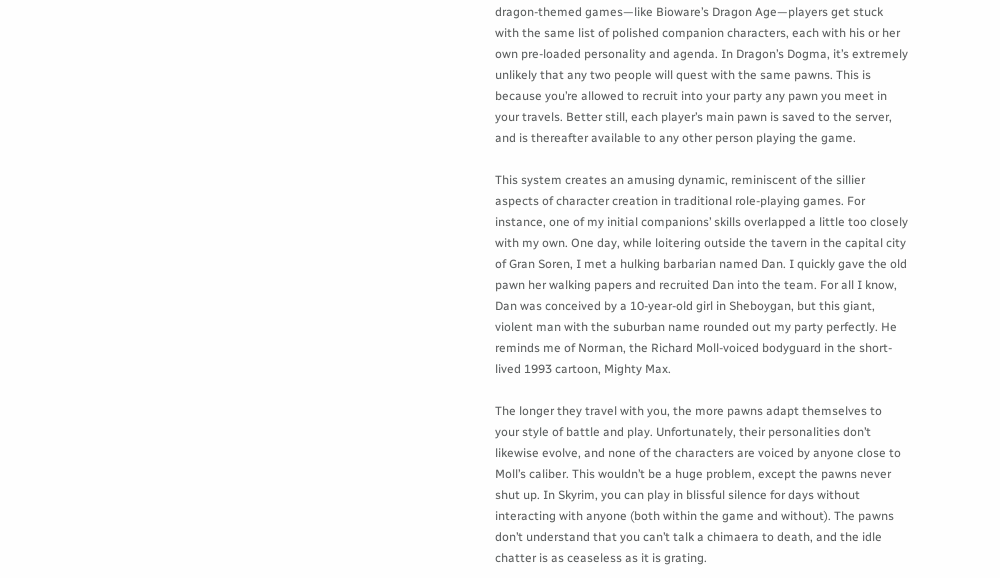dragon-themed games—like Bioware’s Dragon Age—players get stuck with the same list of polished companion characters, each with his or her own pre-loaded personality and agenda. In Dragon’s Dogma, it’s extremely unlikely that any two people will quest with the same pawns. This is because you’re allowed to recruit into your party any pawn you meet in your travels. Better still, each player’s main pawn is saved to the server, and is thereafter available to any other person playing the game.

This system creates an amusing dynamic, reminiscent of the sillier aspects of character creation in traditional role-playing games. For instance, one of my initial companions’ skills overlapped a little too closely with my own. One day, while loitering outside the tavern in the capital city of Gran Soren, I met a hulking barbarian named Dan. I quickly gave the old pawn her walking papers and recruited Dan into the team. For all I know, Dan was conceived by a 10-year-old girl in Sheboygan, but this giant, violent man with the suburban name rounded out my party perfectly. He reminds me of Norman, the Richard Moll-voiced bodyguard in the short-lived 1993 cartoon, Mighty Max.

The longer they travel with you, the more pawns adapt themselves to your style of battle and play. Unfortunately, their personalities don’t likewise evolve, and none of the characters are voiced by anyone close to Moll’s caliber. This wouldn’t be a huge problem, except the pawns never shut up. In Skyrim, you can play in blissful silence for days without interacting with anyone (both within the game and without). The pawns don’t understand that you can’t talk a chimaera to death, and the idle chatter is as ceaseless as it is grating.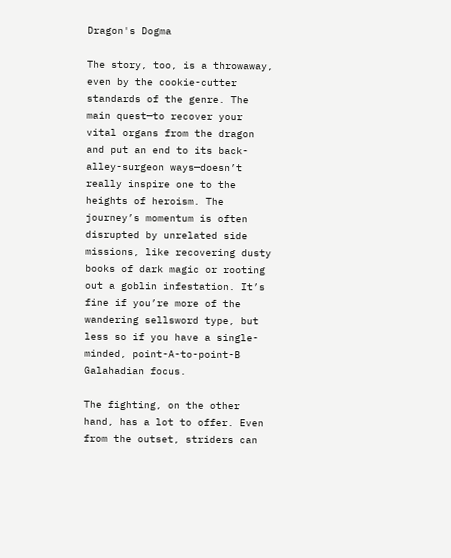Dragon's Dogma

The story, too, is a throwaway, even by the cookie-cutter standards of the genre. The main quest—to recover your vital organs from the dragon and put an end to its back-alley-surgeon ways—doesn’t really inspire one to the heights of heroism. The journey’s momentum is often disrupted by unrelated side missions, like recovering dusty books of dark magic or rooting out a goblin infestation. It’s fine if you’re more of the wandering sellsword type, but less so if you have a single-minded, point-A-to-point-B Galahadian focus.

The fighting, on the other hand, has a lot to offer. Even from the outset, striders can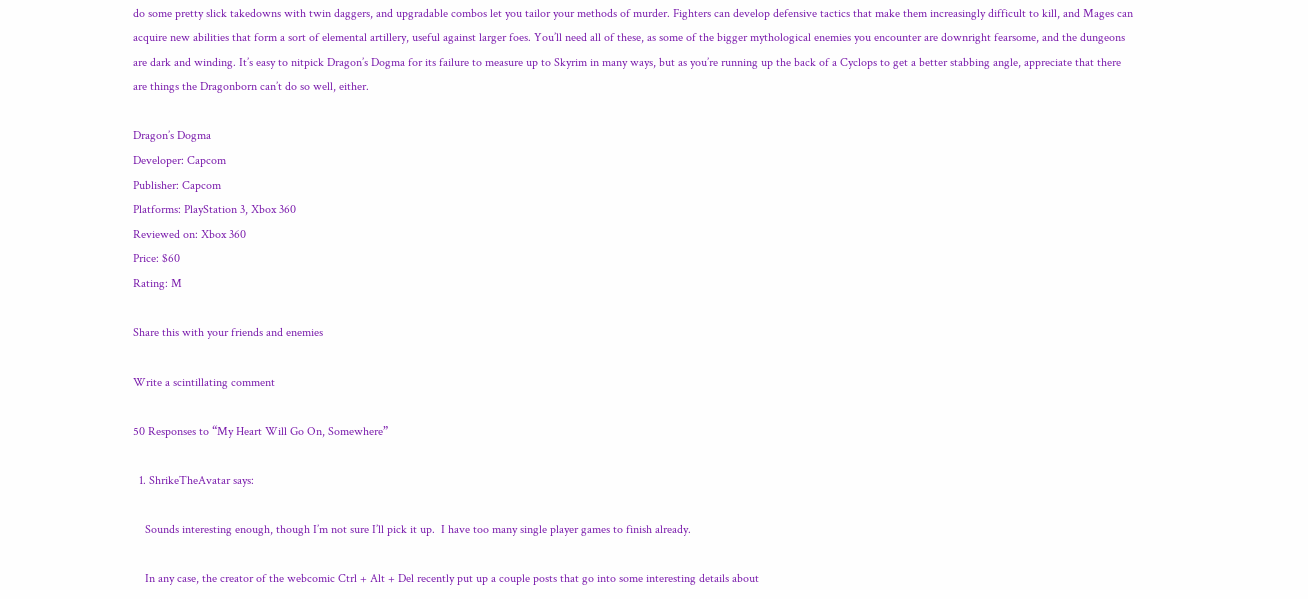do some pretty slick takedowns with twin daggers, and upgradable combos let you tailor your methods of murder. Fighters can develop defensive tactics that make them increasingly difficult to kill, and Mages can acquire new abilities that form a sort of elemental artillery, useful against larger foes. You’ll need all of these, as some of the bigger mythological enemies you encounter are downright fearsome, and the dungeons are dark and winding. It’s easy to nitpick Dragon’s Dogma for its failure to measure up to Skyrim in many ways, but as you’re running up the back of a Cyclops to get a better stabbing angle, appreciate that there are things the Dragonborn can’t do so well, either.

Dragon’s Dogma
Developer: Capcom
Publisher: Capcom
Platforms: PlayStation 3, Xbox 360
Reviewed on: Xbox 360
Price: $60
Rating: M

Share this with your friends and enemies

Write a scintillating comment

50 Responses to “My Heart Will Go On, Somewhere”

  1. ShrikeTheAvatar says:

    Sounds interesting enough, though I’m not sure I’ll pick it up.  I have too many single player games to finish already.

    In any case, the creator of the webcomic Ctrl + Alt + Del recently put up a couple posts that go into some interesting details about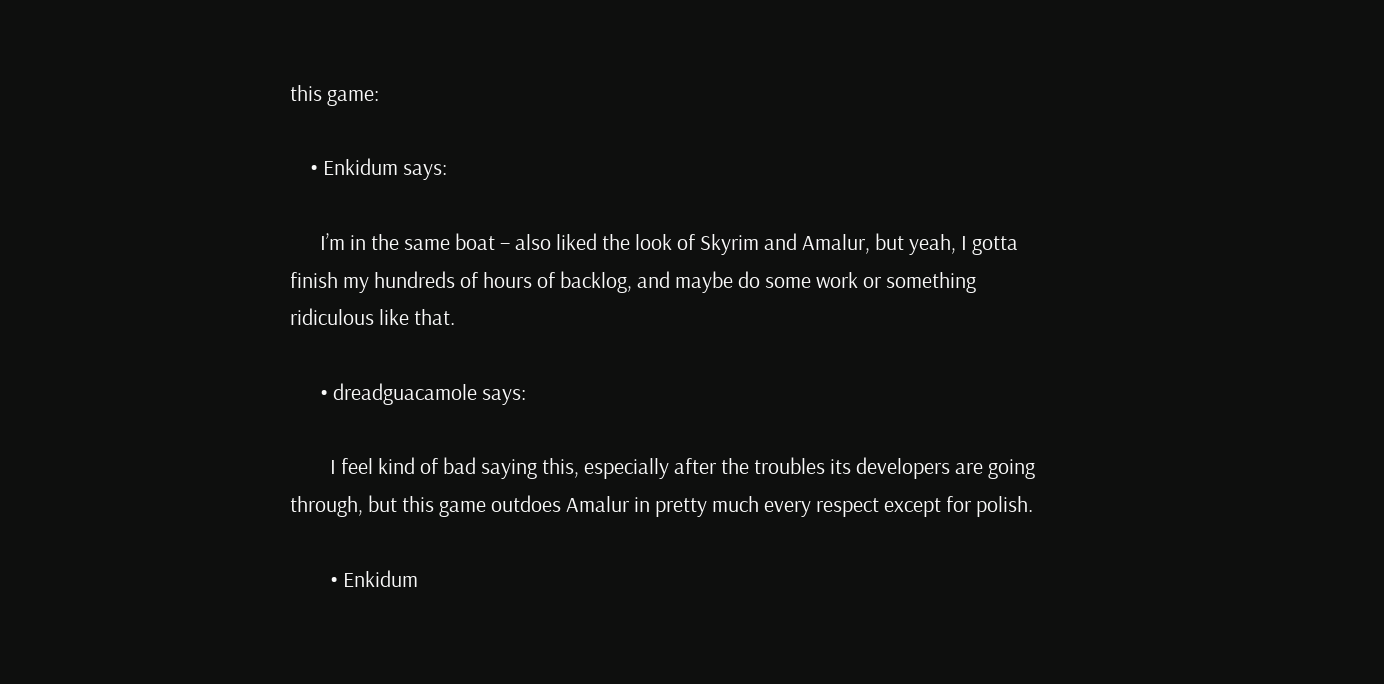this game:

    • Enkidum says:

      I’m in the same boat – also liked the look of Skyrim and Amalur, but yeah, I gotta finish my hundreds of hours of backlog, and maybe do some work or something ridiculous like that.

      • dreadguacamole says:

        I feel kind of bad saying this, especially after the troubles its developers are going through, but this game outdoes Amalur in pretty much every respect except for polish.

        • Enkidum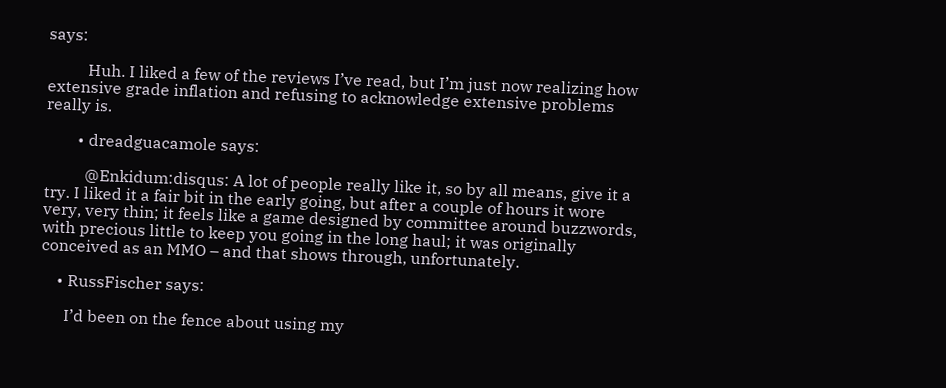says:

          Huh. I liked a few of the reviews I’ve read, but I’m just now realizing how extensive grade inflation and refusing to acknowledge extensive problems really is.

        • dreadguacamole says:

          @Enkidum:disqus: A lot of people really like it, so by all means, give it a try. I liked it a fair bit in the early going, but after a couple of hours it wore very, very thin; it feels like a game designed by committee around buzzwords, with precious little to keep you going in the long haul; it was originally conceived as an MMO – and that shows through, unfortunately.

    • RussFischer says:

      I’d been on the fence about using my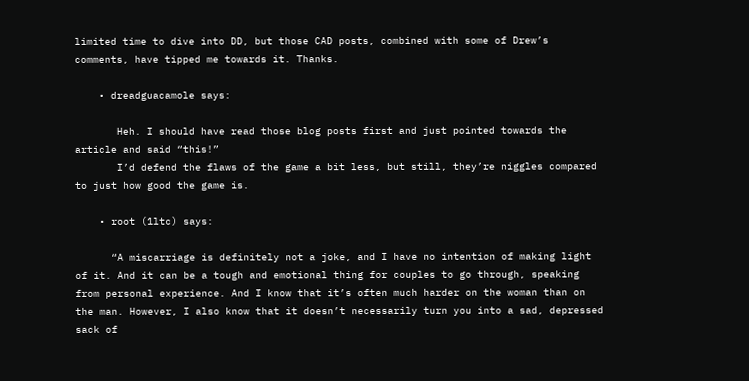limited time to dive into DD, but those CAD posts, combined with some of Drew’s comments, have tipped me towards it. Thanks.

    • dreadguacamole says:

       Heh. I should have read those blog posts first and just pointed towards the article and said “this!”
       I’d defend the flaws of the game a bit less, but still, they’re niggles compared to just how good the game is.

    • root (1ltc) says:

      “A miscarriage is definitely not a joke, and I have no intention of making light of it. And it can be a tough and emotional thing for couples to go through, speaking from personal experience. And I know that it’s often much harder on the woman than on the man. However, I also know that it doesn’t necessarily turn you into a sad, depressed sack of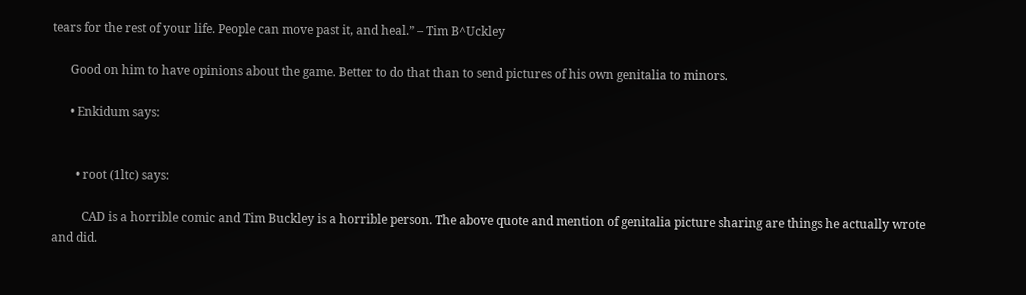tears for the rest of your life. People can move past it, and heal.” – Tim B^Uckley

      Good on him to have opinions about the game. Better to do that than to send pictures of his own genitalia to minors.

      • Enkidum says:


        • root (1ltc) says:

          CAD is a horrible comic and Tim Buckley is a horrible person. The above quote and mention of genitalia picture sharing are things he actually wrote and did.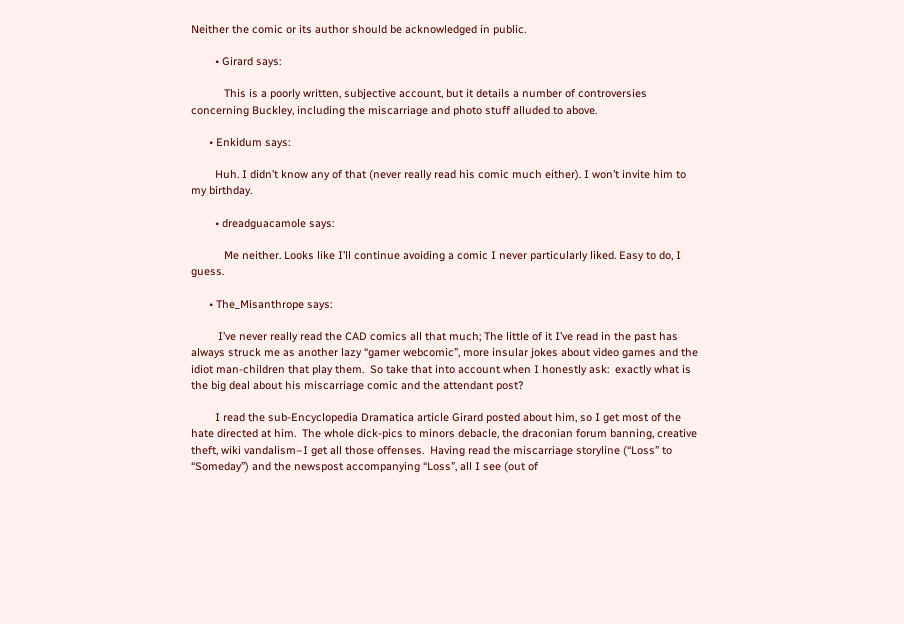Neither the comic or its author should be acknowledged in public.

        • Girard says:

           This is a poorly written, subjective account, but it details a number of controversies concerning Buckley, including the miscarriage and photo stuff alluded to above.

      • Enkidum says:

        Huh. I didn’t know any of that (never really read his comic much either). I won’t invite him to my birthday.

        • dreadguacamole says:

           Me neither. Looks like I’ll continue avoiding a comic I never particularly liked. Easy to do, I guess.

      • The_Misanthrope says:

         I’ve never really read the CAD comics all that much; The little of it I’ve read in the past has always struck me as another lazy “gamer webcomic”, more insular jokes about video games and the idiot man-children that play them.  So take that into account when I honestly ask:  exactly what is the big deal about his miscarriage comic and the attendant post?

        I read the sub-Encyclopedia Dramatica article Girard posted about him, so I get most of the hate directed at him.  The whole dick-pics to minors debacle, the draconian forum banning, creative theft, wiki vandalism–I get all those offenses.  Having read the miscarriage storyline (“Loss” to “Someday”) and the newspost accompanying “Loss”, all I see (out of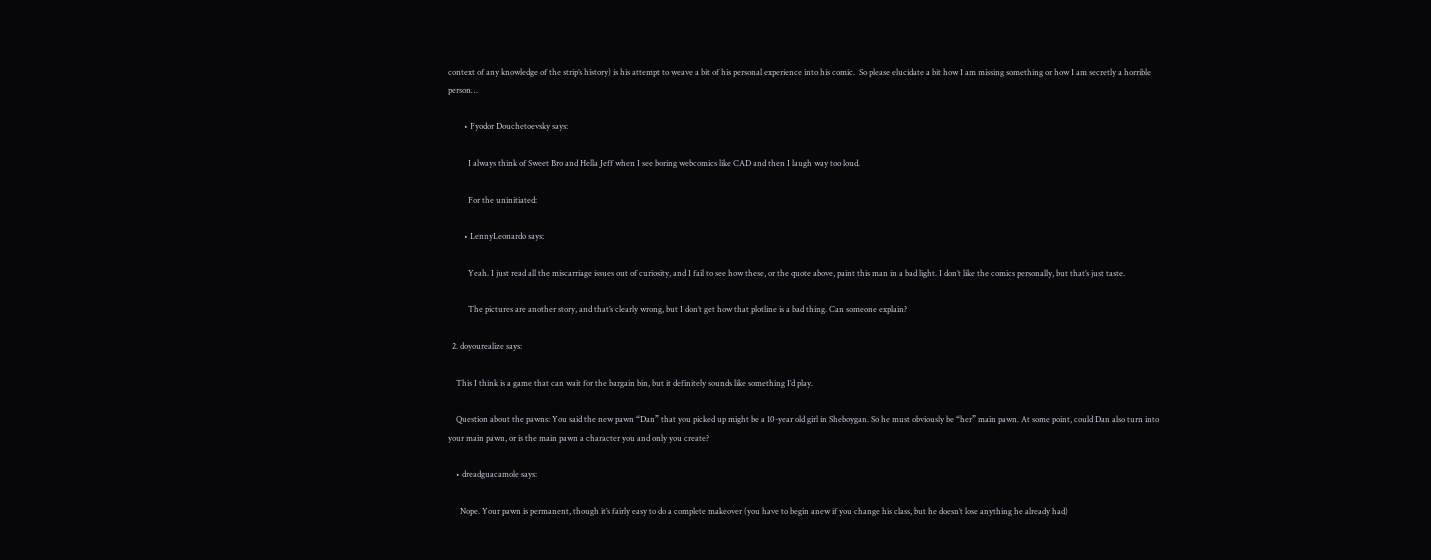context of any knowledge of the strip’s history) is his attempt to weave a bit of his personal experience into his comic.  So please elucidate a bit how I am missing something or how I am secretly a horrible person…

        • Fyodor Douchetoevsky says:

          I always think of Sweet Bro and Hella Jeff when I see boring webcomics like CAD and then I laugh way too loud.

          For the uninitiated:

        • LennyLeonardo says:

          Yeah. I just read all the miscarriage issues out of curiosity, and I fail to see how these, or the quote above, paint this man in a bad light. I don’t like the comics personally, but that’s just taste.

          The pictures are another story, and that’s clearly wrong, but I don’t get how that plotline is a bad thing. Can someone explain?

  2. doyourealize says:

    This I think is a game that can wait for the bargain bin, but it definitely sounds like something I’d play.

    Question about the pawns: You said the new pawn “Dan” that you picked up might be a 10-year old girl in Sheboygan. So he must obviously be “her” main pawn. At some point, could Dan also turn into your main pawn, or is the main pawn a character you and only you create?

    • dreadguacamole says:

      Nope. Your pawn is permanent, though it’s fairly easy to do a complete makeover (you have to begin anew if you change his class, but he doesn’t lose anything he already had)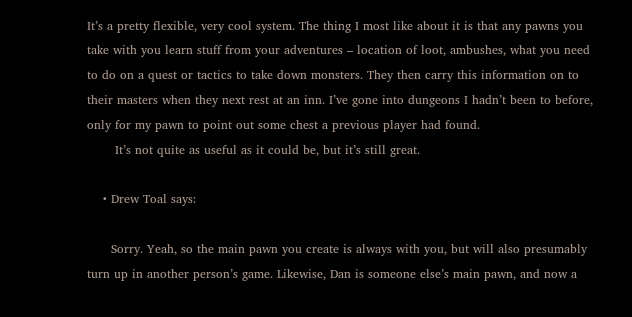It’s a pretty flexible, very cool system. The thing I most like about it is that any pawns you take with you learn stuff from your adventures – location of loot, ambushes, what you need to do on a quest or tactics to take down monsters. They then carry this information on to their masters when they next rest at an inn. I’ve gone into dungeons I hadn’t been to before, only for my pawn to point out some chest a previous player had found.
       It’s not quite as useful as it could be, but it’s still great.

    • Drew Toal says:

      Sorry. Yeah, so the main pawn you create is always with you, but will also presumably turn up in another person’s game. Likewise, Dan is someone else’s main pawn, and now a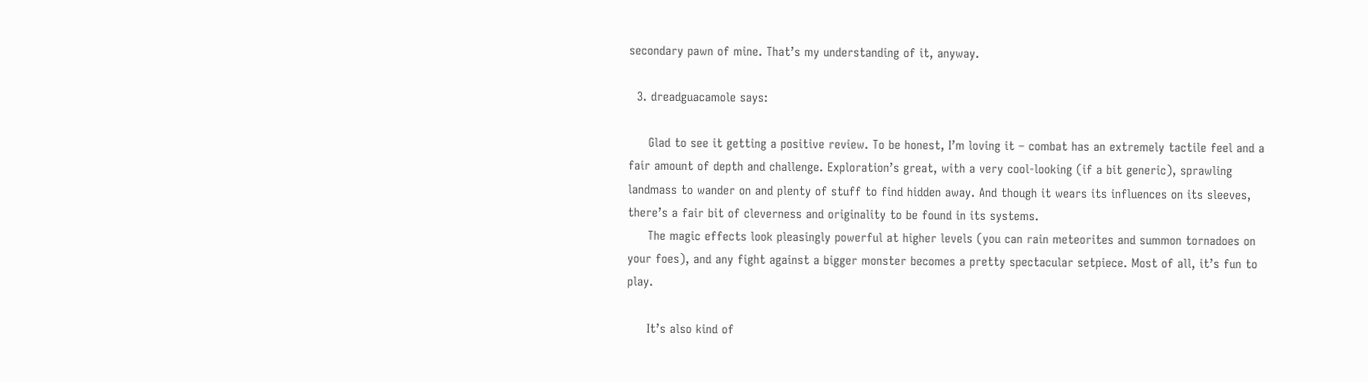secondary pawn of mine. That’s my understanding of it, anyway.

  3. dreadguacamole says:

     Glad to see it getting a positive review. To be honest, I’m loving it – combat has an extremely tactile feel and a fair amount of depth and challenge. Exploration’s great, with a very cool-looking (if a bit generic), sprawling landmass to wander on and plenty of stuff to find hidden away. And though it wears its influences on its sleeves, there’s a fair bit of cleverness and originality to be found in its systems.
     The magic effects look pleasingly powerful at higher levels (you can rain meteorites and summon tornadoes on your foes), and any fight against a bigger monster becomes a pretty spectacular setpiece. Most of all, it’s fun to play.

     It’s also kind of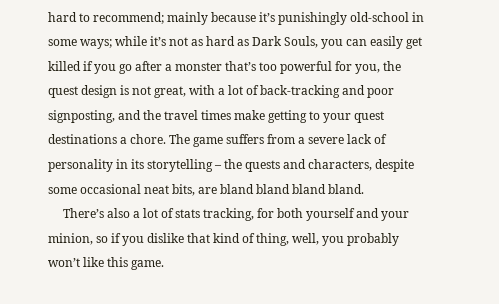hard to recommend; mainly because it’s punishingly old-school in some ways; while it’s not as hard as Dark Souls, you can easily get killed if you go after a monster that’s too powerful for you, the quest design is not great, with a lot of back-tracking and poor signposting, and the travel times make getting to your quest destinations a chore. The game suffers from a severe lack of personality in its storytelling – the quests and characters, despite some occasional neat bits, are bland bland bland bland.
     There’s also a lot of stats tracking, for both yourself and your minion, so if you dislike that kind of thing, well, you probably won’t like this game.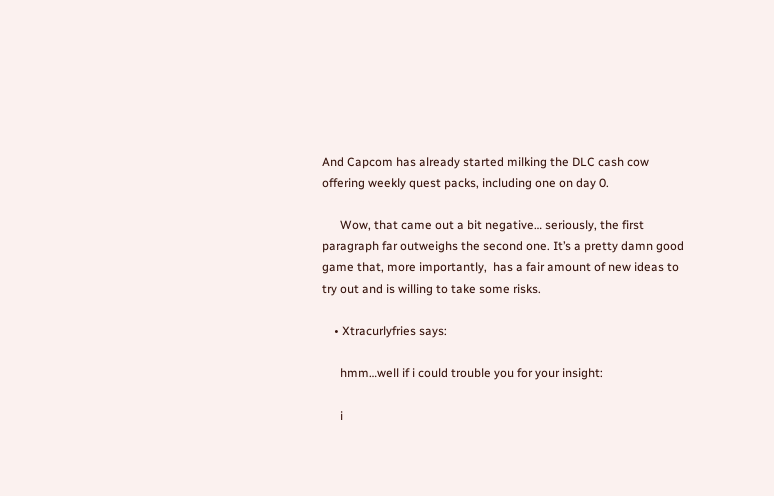And Capcom has already started milking the DLC cash cow offering weekly quest packs, including one on day 0.

      Wow, that came out a bit negative… seriously, the first paragraph far outweighs the second one. It’s a pretty damn good game that, more importantly,  has a fair amount of new ideas to try out and is willing to take some risks.

    • Xtracurlyfries says:

      hmm…well if i could trouble you for your insight:

      i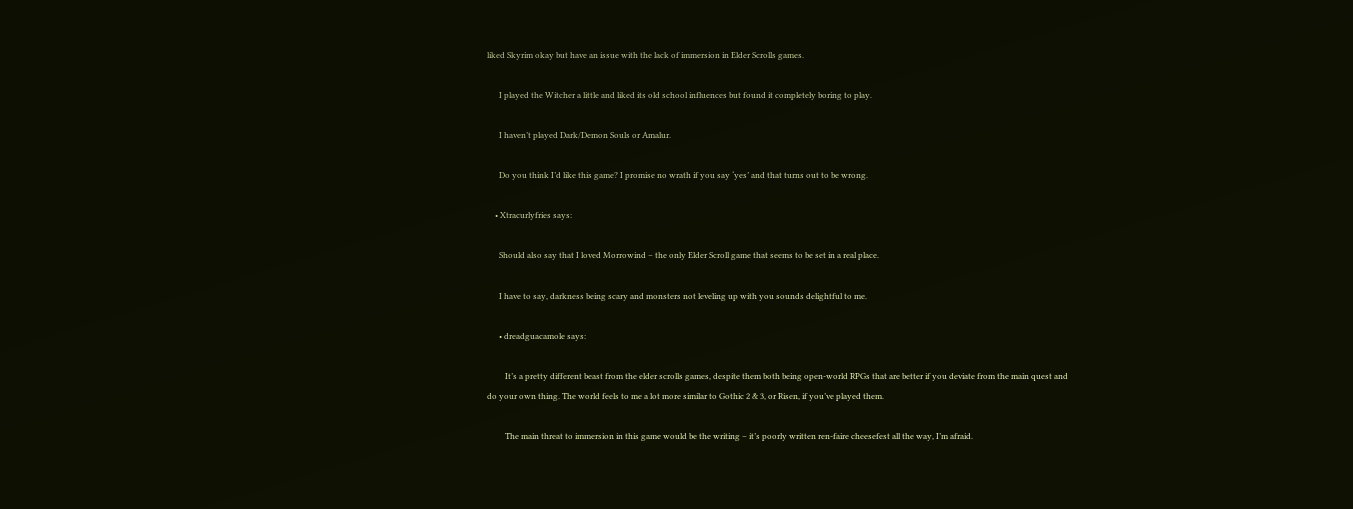liked Skyrim okay but have an issue with the lack of immersion in Elder Scrolls games.

      I played the Witcher a little and liked its old school influences but found it completely boring to play.

      I haven’t played Dark/Demon Souls or Amalur.

      Do you think I’d like this game? I promise no wrath if you say ‘yes’ and that turns out to be wrong.

    • Xtracurlyfries says:

      Should also say that I loved Morrowind – the only Elder Scroll game that seems to be set in a real place.

      I have to say, darkness being scary and monsters not leveling up with you sounds delightful to me.

      • dreadguacamole says:

         It’s a pretty different beast from the elder scrolls games, despite them both being open-world RPGs that are better if you deviate from the main quest and do your own thing. The world feels to me a lot more similar to Gothic 2 & 3, or Risen, if you’ve played them.

         The main threat to immersion in this game would be the writing – it’s poorly written ren-faire cheesefest all the way, I’m afraid.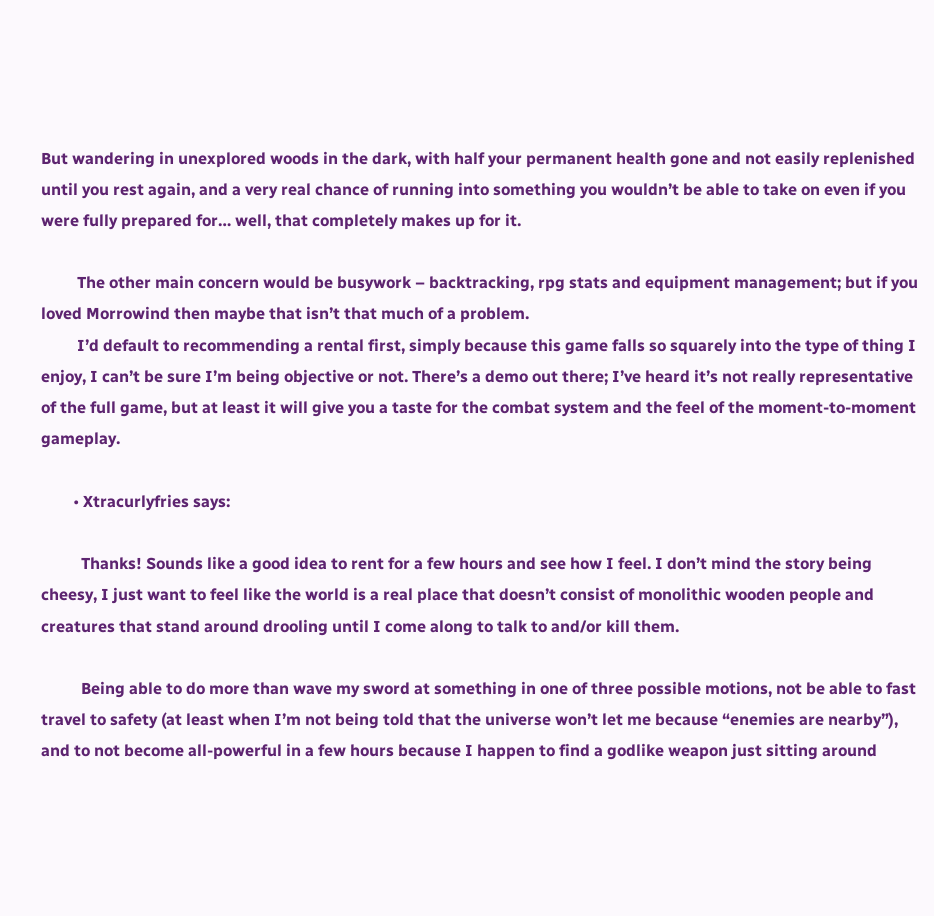But wandering in unexplored woods in the dark, with half your permanent health gone and not easily replenished until you rest again, and a very real chance of running into something you wouldn’t be able to take on even if you were fully prepared for… well, that completely makes up for it.

         The other main concern would be busywork – backtracking, rpg stats and equipment management; but if you loved Morrowind then maybe that isn’t that much of a problem.
         I’d default to recommending a rental first, simply because this game falls so squarely into the type of thing I enjoy, I can’t be sure I’m being objective or not. There’s a demo out there; I’ve heard it’s not really representative of the full game, but at least it will give you a taste for the combat system and the feel of the moment-to-moment gameplay.

        • Xtracurlyfries says:

          Thanks! Sounds like a good idea to rent for a few hours and see how I feel. I don’t mind the story being cheesy, I just want to feel like the world is a real place that doesn’t consist of monolithic wooden people and creatures that stand around drooling until I come along to talk to and/or kill them.

          Being able to do more than wave my sword at something in one of three possible motions, not be able to fast travel to safety (at least when I’m not being told that the universe won’t let me because “enemies are nearby”), and to not become all-powerful in a few hours because I happen to find a godlike weapon just sitting around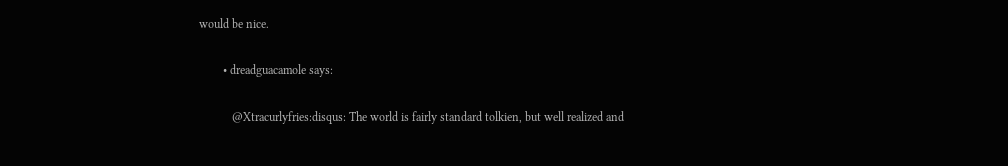would be nice.

        • dreadguacamole says:

           @Xtracurlyfries:disqus: The world is fairly standard tolkien, but well realized and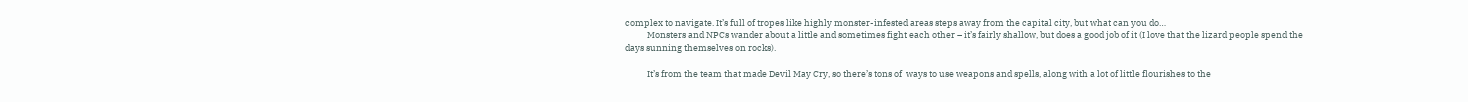complex to navigate. It’s full of tropes like highly monster-infested areas steps away from the capital city, but what can you do…
           Monsters and NPCs wander about a little and sometimes fight each other – it’s fairly shallow, but does a good job of it (I love that the lizard people spend the days sunning themselves on rocks).

           It’s from the team that made Devil May Cry, so there’s tons of  ways to use weapons and spells, along with a lot of little flourishes to the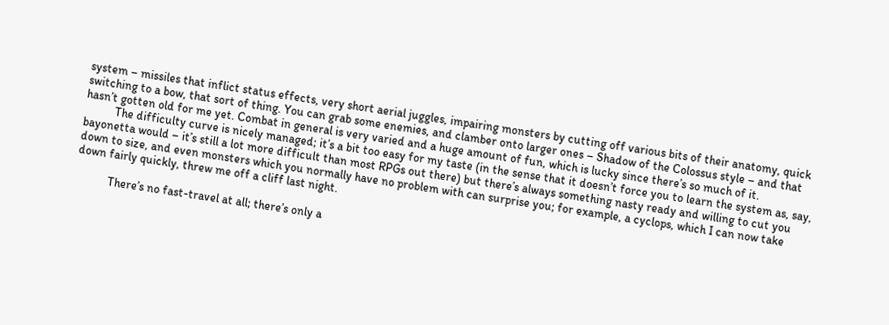system – missiles that inflict status effects, very short aerial juggles, impairing monsters by cutting off various bits of their anatomy, quick switching to a bow, that sort of thing. You can grab some enemies, and clamber onto larger ones – Shadow of the Colossus style – and that hasn’t gotten old for me yet. Combat in general is very varied and a huge amount of fun, which is lucky since there’s so much of it.
          The difficulty curve is nicely managed; it’s a bit too easy for my taste (in the sense that it doesn’t force you to learn the system as, say, bayonetta would – it’s still a lot more difficult than most RPGs out there) but there’s always something nasty ready and willing to cut you down to size, and even monsters which you normally have no problem with can surprise you; for example, a cyclops, which I can now take down fairly quickly, threw me off a cliff last night.

           There’s no fast-travel at all; there’s only a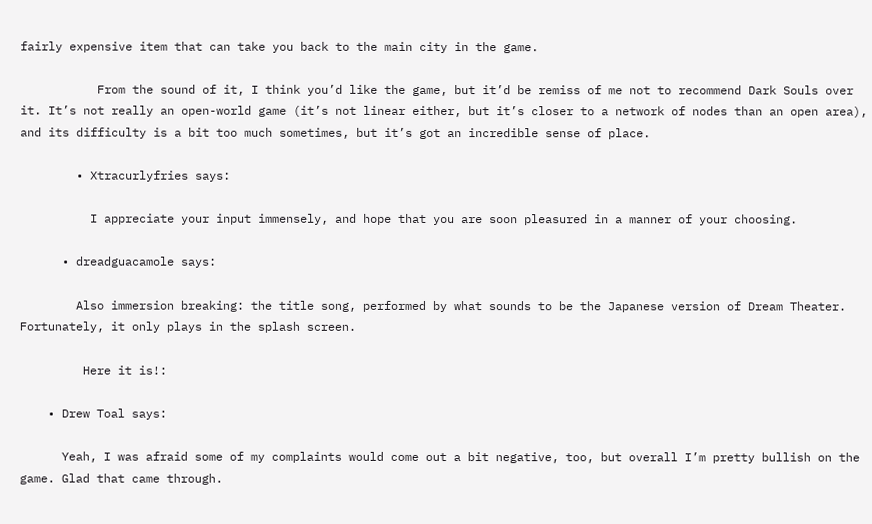fairly expensive item that can take you back to the main city in the game.

           From the sound of it, I think you’d like the game, but it’d be remiss of me not to recommend Dark Souls over it. It’s not really an open-world game (it’s not linear either, but it’s closer to a network of nodes than an open area), and its difficulty is a bit too much sometimes, but it’s got an incredible sense of place.

        • Xtracurlyfries says:

          I appreciate your input immensely, and hope that you are soon pleasured in a manner of your choosing.

      • dreadguacamole says:

        Also immersion breaking: the title song, performed by what sounds to be the Japanese version of Dream Theater. Fortunately, it only plays in the splash screen.

         Here it is!:

    • Drew Toal says:

      Yeah, I was afraid some of my complaints would come out a bit negative, too, but overall I’m pretty bullish on the game. Glad that came through.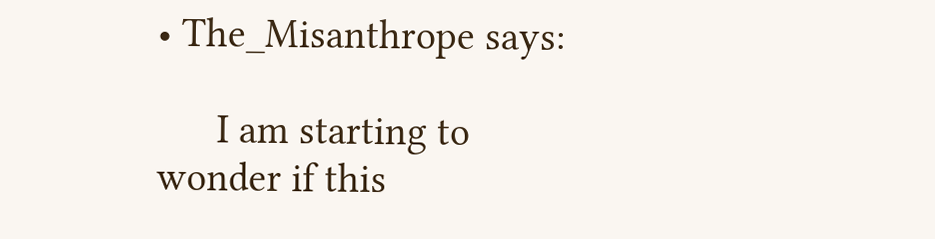• The_Misanthrope says:

      I am starting to wonder if this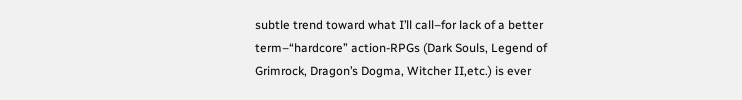subtle trend toward what I’ll call–for lack of a better term–“hardcore” action-RPGs (Dark Souls, Legend of Grimrock, Dragon’s Dogma, Witcher II,etc.) is ever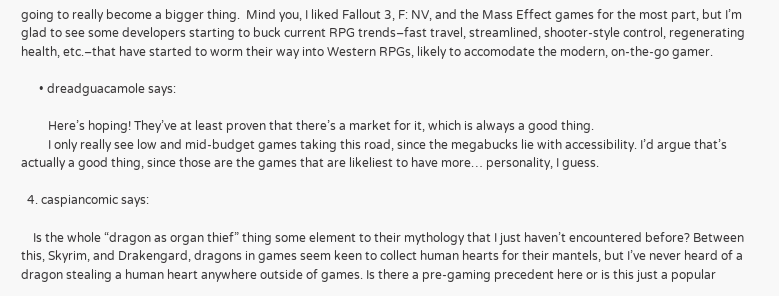going to really become a bigger thing.  Mind you, I liked Fallout 3, F: NV, and the Mass Effect games for the most part, but I’m glad to see some developers starting to buck current RPG trends–fast travel, streamlined, shooter-style control, regenerating health, etc.–that have started to worm their way into Western RPGs, likely to accomodate the modern, on-the-go gamer.

      • dreadguacamole says:

         Here’s hoping! They’ve at least proven that there’s a market for it, which is always a good thing.
         I only really see low and mid-budget games taking this road, since the megabucks lie with accessibility. I’d argue that’s actually a good thing, since those are the games that are likeliest to have more… personality, I guess.

  4. caspiancomic says:

    Is the whole “dragon as organ thief” thing some element to their mythology that I just haven’t encountered before? Between this, Skyrim, and Drakengard, dragons in games seem keen to collect human hearts for their mantels, but I’ve never heard of a dragon stealing a human heart anywhere outside of games. Is there a pre-gaming precedent here or is this just a popular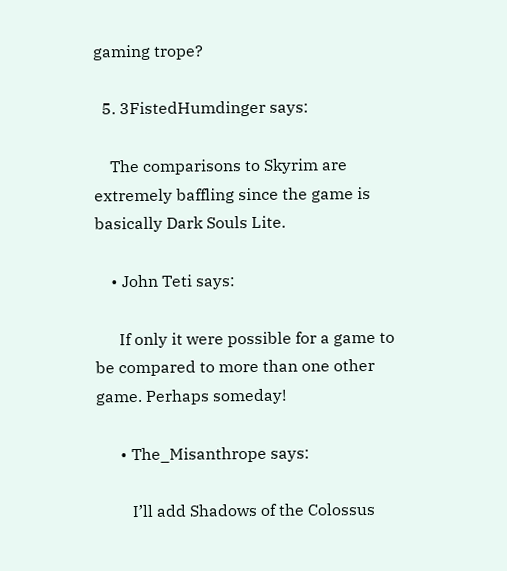gaming trope?

  5. 3FistedHumdinger says:

    The comparisons to Skyrim are extremely baffling since the game is basically Dark Souls Lite.

    • John Teti says:

      If only it were possible for a game to be compared to more than one other game. Perhaps someday!

      • The_Misanthrope says:

         I’ll add Shadows of the Colossus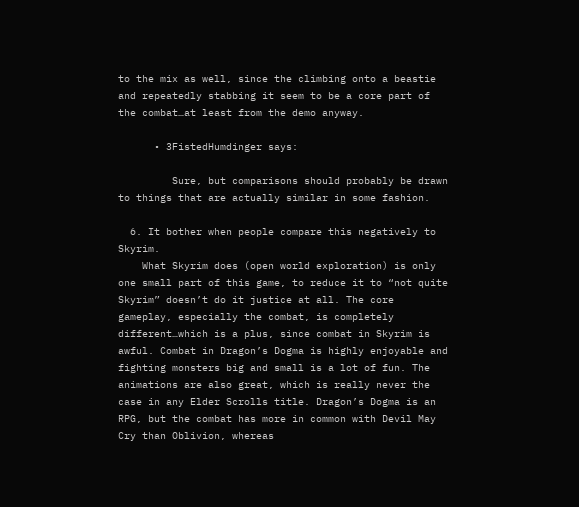to the mix as well, since the climbing onto a beastie and repeatedly stabbing it seem to be a core part of the combat…at least from the demo anyway.

      • 3FistedHumdinger says:

         Sure, but comparisons should probably be drawn to things that are actually similar in some fashion.

  6. It bother when people compare this negatively to Skyrim.
    What Skyrim does (open world exploration) is only one small part of this game, to reduce it to “not quite Skyrim” doesn’t do it justice at all. The core gameplay, especially the combat, is completely different…which is a plus, since combat in Skyrim is awful. Combat in Dragon’s Dogma is highly enjoyable and fighting monsters big and small is a lot of fun. The animations are also great, which is really never the case in any Elder Scrolls title. Dragon’s Dogma is an RPG, but the combat has more in common with Devil May Cry than Oblivion, whereas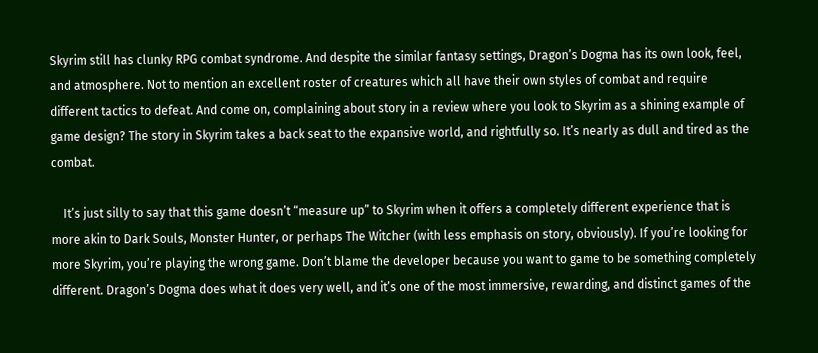Skyrim still has clunky RPG combat syndrome. And despite the similar fantasy settings, Dragon’s Dogma has its own look, feel, and atmosphere. Not to mention an excellent roster of creatures which all have their own styles of combat and require different tactics to defeat. And come on, complaining about story in a review where you look to Skyrim as a shining example of game design? The story in Skyrim takes a back seat to the expansive world, and rightfully so. It’s nearly as dull and tired as the combat.

    It’s just silly to say that this game doesn’t “measure up” to Skyrim when it offers a completely different experience that is more akin to Dark Souls, Monster Hunter, or perhaps The Witcher (with less emphasis on story, obviously). If you’re looking for more Skyrim, you’re playing the wrong game. Don’t blame the developer because you want to game to be something completely different. Dragon’s Dogma does what it does very well, and it’s one of the most immersive, rewarding, and distinct games of the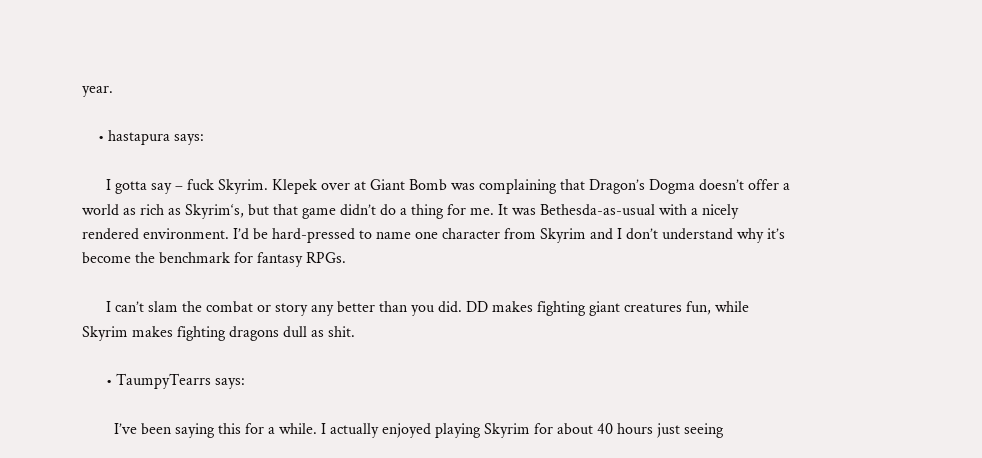year.

    • hastapura says:

      I gotta say – fuck Skyrim. Klepek over at Giant Bomb was complaining that Dragon’s Dogma doesn’t offer a world as rich as Skyrim‘s, but that game didn’t do a thing for me. It was Bethesda-as-usual with a nicely rendered environment. I’d be hard-pressed to name one character from Skyrim and I don’t understand why it’s become the benchmark for fantasy RPGs.

      I can’t slam the combat or story any better than you did. DD makes fighting giant creatures fun, while Skyrim makes fighting dragons dull as shit.

      • TaumpyTearrs says:

        I’ve been saying this for a while. I actually enjoyed playing Skyrim for about 40 hours just seeing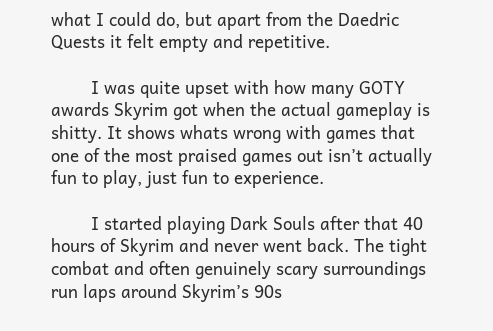what I could do, but apart from the Daedric Quests it felt empty and repetitive.

        I was quite upset with how many GOTY awards Skyrim got when the actual gameplay is shitty. It shows whats wrong with games that one of the most praised games out isn’t actually fun to play, just fun to experience.

        I started playing Dark Souls after that 40 hours of Skyrim and never went back. The tight combat and often genuinely scary surroundings run laps around Skyrim’s 90s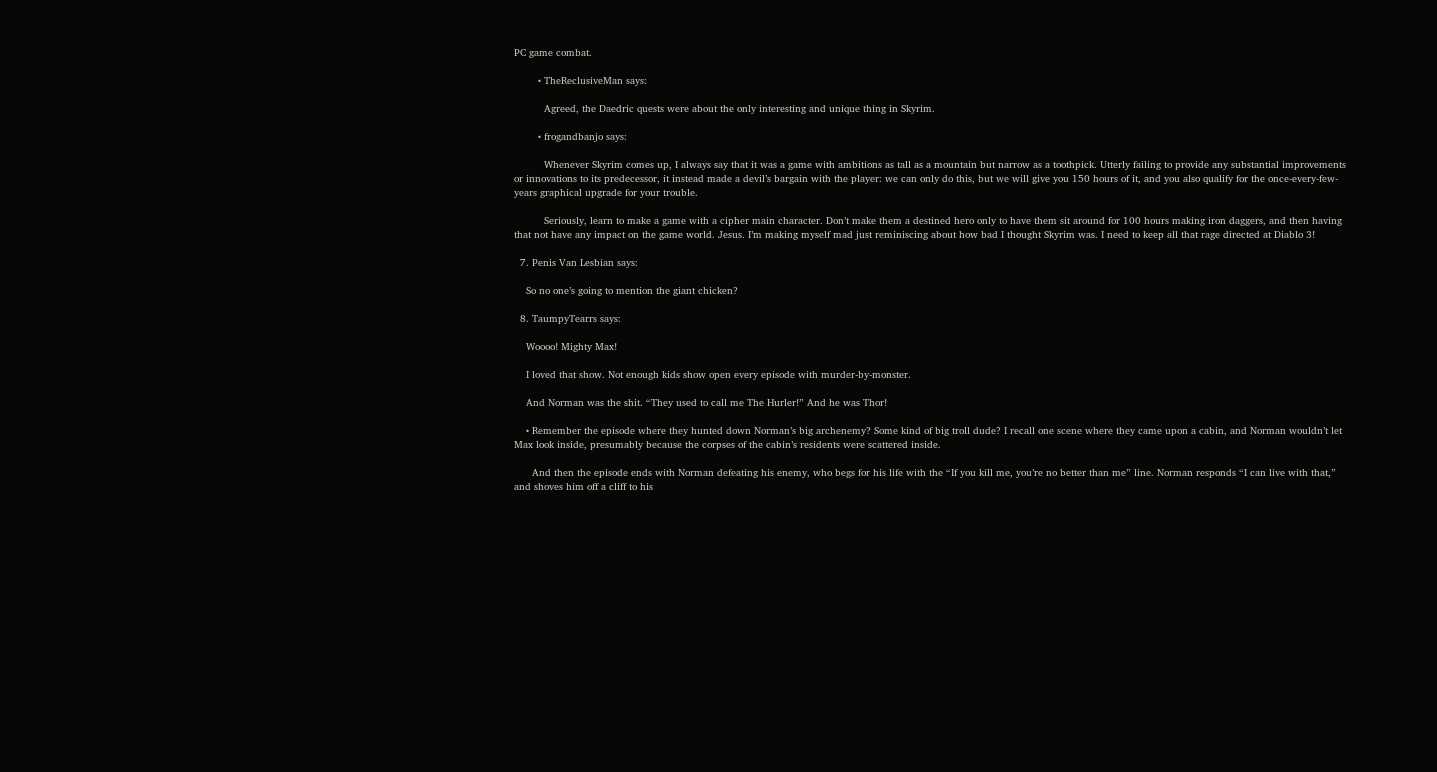PC game combat.

        • TheReclusiveMan says:

          Agreed, the Daedric quests were about the only interesting and unique thing in Skyrim.

        • frogandbanjo says:

          Whenever Skyrim comes up, I always say that it was a game with ambitions as tall as a mountain but narrow as a toothpick. Utterly failing to provide any substantial improvements or innovations to its predecessor, it instead made a devil’s bargain with the player: we can only do this, but we will give you 150 hours of it, and you also qualify for the once-every-few-years graphical upgrade for your trouble.

          Seriously, learn to make a game with a cipher main character. Don’t make them a destined hero only to have them sit around for 100 hours making iron daggers, and then having that not have any impact on the game world. Jesus. I’m making myself mad just reminiscing about how bad I thought Skyrim was. I need to keep all that rage directed at Diablo 3!

  7. Penis Van Lesbian says:

    So no one’s going to mention the giant chicken?

  8. TaumpyTearrs says:

    Woooo! Mighty Max!

    I loved that show. Not enough kids show open every episode with murder-by-monster.

    And Norman was the shit. “They used to call me The Hurler!” And he was Thor!

    • Remember the episode where they hunted down Norman’s big archenemy? Some kind of big troll dude? I recall one scene where they came upon a cabin, and Norman wouldn’t let Max look inside, presumably because the corpses of the cabin’s residents were scattered inside.

      And then the episode ends with Norman defeating his enemy, who begs for his life with the “If you kill me, you’re no better than me” line. Norman responds “I can live with that,” and shoves him off a cliff to his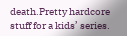death.Pretty hardcore stuff for a kids’ series.